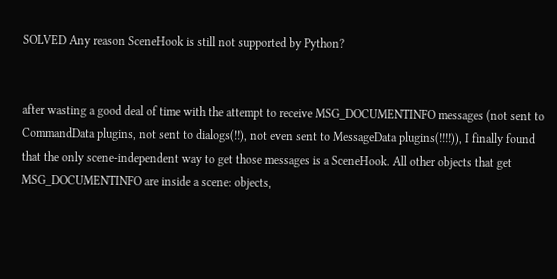SOLVED Any reason SceneHook is still not supported by Python?


after wasting a good deal of time with the attempt to receive MSG_DOCUMENTINFO messages (not sent to CommandData plugins, not sent to dialogs(!!), not even sent to MessageData plugins(!!!!)), I finally found that the only scene-independent way to get those messages is a SceneHook. All other objects that get MSG_DOCUMENTINFO are inside a scene: objects,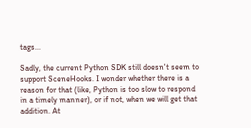tags...

Sadly, the current Python SDK still doesn't seem to support SceneHooks. I wonder whether there is a reason for that (like, Python is too slow to respond in a timely manner), or if not, when we will get that addition. At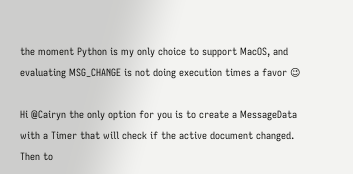the moment Python is my only choice to support MacOS, and evaluating MSG_CHANGE is not doing execution times a favor 😉

Hi @Cairyn the only option for you is to create a MessageData with a Timer that will check if the active document changed. Then to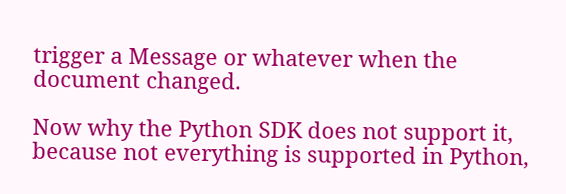trigger a Message or whatever when the document changed.

Now why the Python SDK does not support it, because not everything is supported in Python,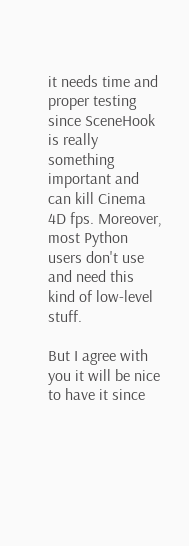it needs time and proper testing since SceneHook is really something important and can kill Cinema 4D fps. Moreover, most Python users don't use and need this kind of low-level stuff.

But I agree with you it will be nice to have it since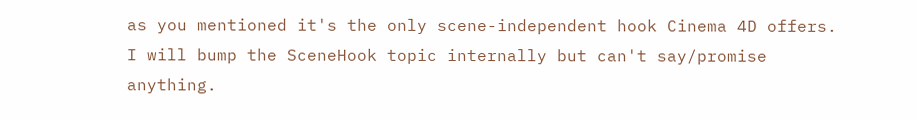as you mentioned it's the only scene-independent hook Cinema 4D offers.
I will bump the SceneHook topic internally but can't say/promise anything.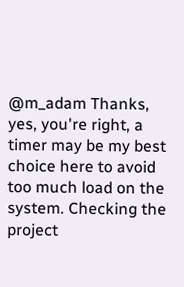@m_adam Thanks, yes, you're right, a timer may be my best choice here to avoid too much load on the system. Checking the project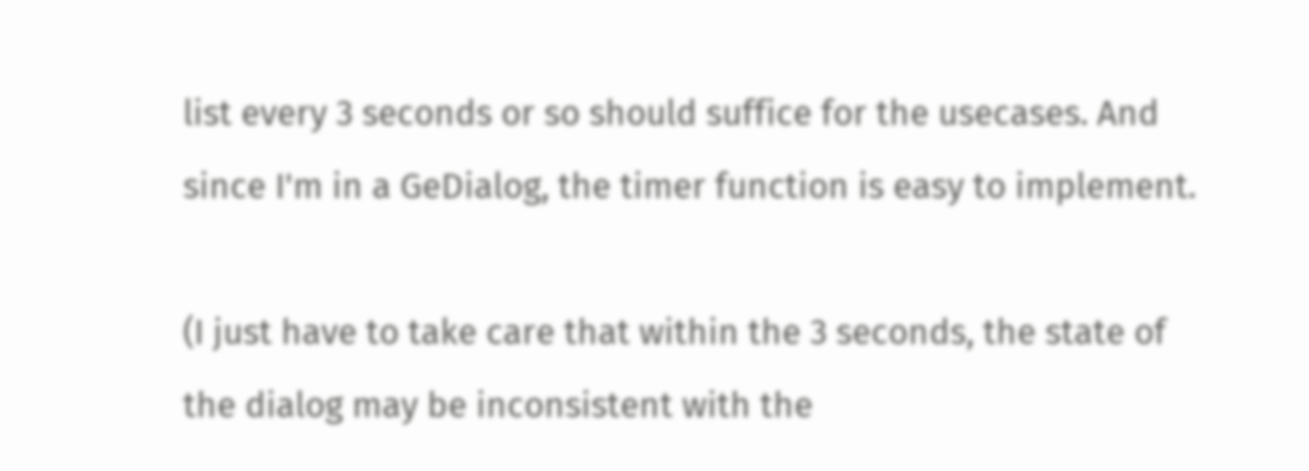list every 3 seconds or so should suffice for the usecases. And since I'm in a GeDialog, the timer function is easy to implement.

(I just have to take care that within the 3 seconds, the state of the dialog may be inconsistent with the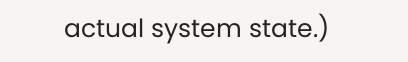actual system state.)